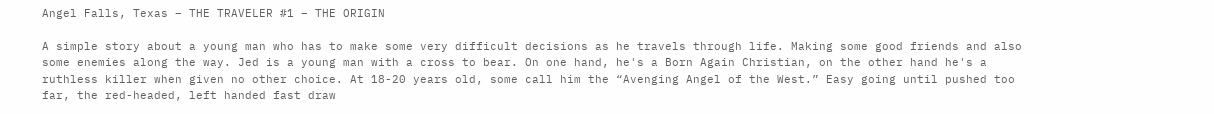Angel Falls, Texas – THE TRAVELER #1 – THE ORIGIN

A simple story about a young man who has to make some very difficult decisions as he travels through life. Making some good friends and also some enemies along the way. Jed is a young man with a cross to bear. On one hand, he's a Born Again Christian, on the other hand he's a ruthless killer when given no other choice. At 18-20 years old, some call him the “Avenging Angel of the West.” Easy going until pushed too far, the red-headed, left handed fast draw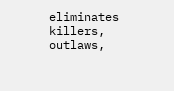eliminates killers, outlaws,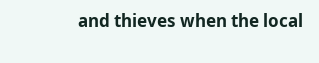and thieves when the local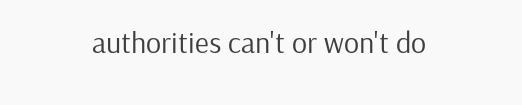authorities can't or won't do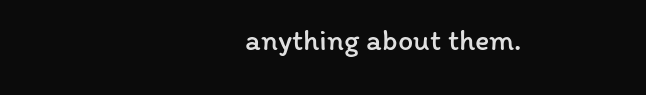anything about them.